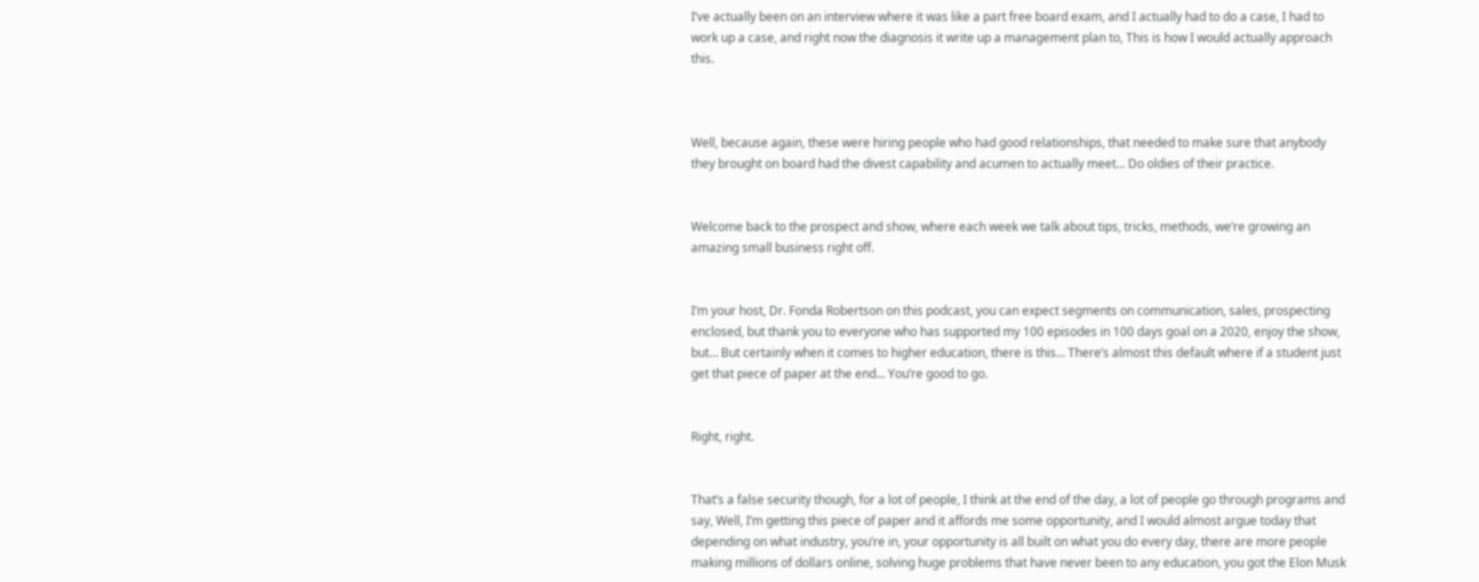I’ve actually been on an interview where it was like a part free board exam, and I actually had to do a case, I had to work up a case, and right now the diagnosis it write up a management plan to, This is how I would actually approach this.



Well, because again, these were hiring people who had good relationships, that needed to make sure that anybody they brought on board had the divest capability and acumen to actually meet… Do oldies of their practice.


Welcome back to the prospect and show, where each week we talk about tips, tricks, methods, we’re growing an amazing small business right off.


I’m your host, Dr. Fonda Robertson on this podcast, you can expect segments on communication, sales, prospecting enclosed, but thank you to everyone who has supported my 100 episodes in 100 days goal on a 2020, enjoy the show, but… But certainly when it comes to higher education, there is this… There’s almost this default where if a student just get that piece of paper at the end… You’re good to go.


Right, right.


That’s a false security though, for a lot of people, I think at the end of the day, a lot of people go through programs and say, Well, I’m getting this piece of paper and it affords me some opportunity, and I would almost argue today that depending on what industry, you’re in, your opportunity is all built on what you do every day, there are more people making millions of dollars online, solving huge problems that have never been to any education, you got the Elon Musk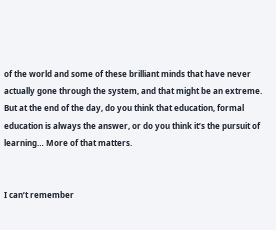of the world and some of these brilliant minds that have never actually gone through the system, and that might be an extreme. But at the end of the day, do you think that education, formal education is always the answer, or do you think it’s the pursuit of learning… More of that matters.


I can’t remember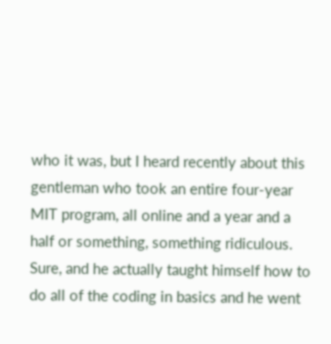who it was, but I heard recently about this gentleman who took an entire four-year MIT program, all online and a year and a half or something, something ridiculous. Sure, and he actually taught himself how to do all of the coding in basics and he went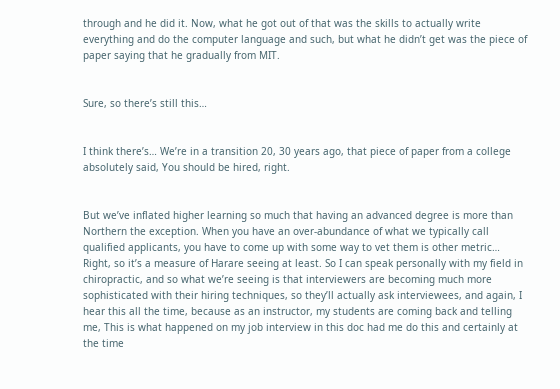through and he did it. Now, what he got out of that was the skills to actually write everything and do the computer language and such, but what he didn’t get was the piece of paper saying that he gradually from MIT.


Sure, so there’s still this…


I think there’s… We’re in a transition 20, 30 years ago, that piece of paper from a college absolutely said, You should be hired, right.


But we’ve inflated higher learning so much that having an advanced degree is more than Northern the exception. When you have an over-abundance of what we typically call qualified applicants, you have to come up with some way to vet them is other metric… Right, so it’s a measure of Harare seeing at least. So I can speak personally with my field in chiropractic, and so what we’re seeing is that interviewers are becoming much more sophisticated with their hiring techniques, so they’ll actually ask interviewees, and again, I hear this all the time, because as an instructor, my students are coming back and telling me, This is what happened on my job interview in this doc had me do this and certainly at the time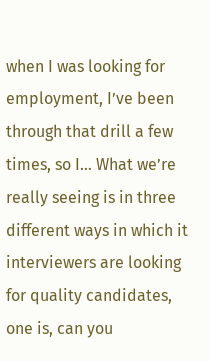when I was looking for employment, I’ve been through that drill a few times, so I… What we’re really seeing is in three different ways in which it interviewers are looking for quality candidates, one is, can you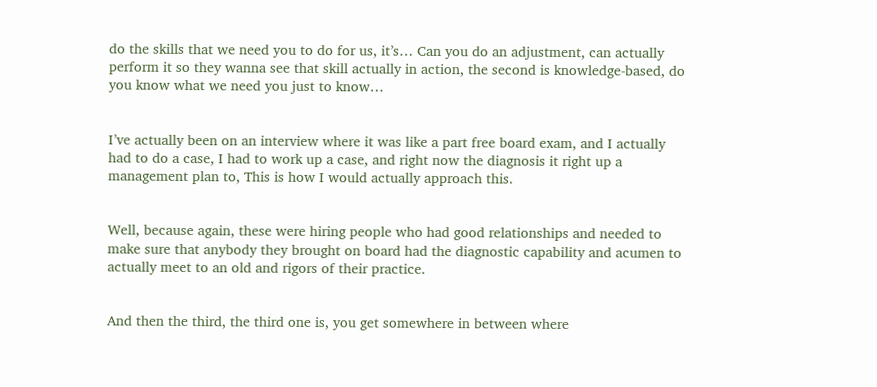do the skills that we need you to do for us, it’s… Can you do an adjustment, can actually perform it so they wanna see that skill actually in action, the second is knowledge-based, do you know what we need you just to know…


I’ve actually been on an interview where it was like a part free board exam, and I actually had to do a case, I had to work up a case, and right now the diagnosis it right up a management plan to, This is how I would actually approach this.


Well, because again, these were hiring people who had good relationships and needed to make sure that anybody they brought on board had the diagnostic capability and acumen to actually meet to an old and rigors of their practice.


And then the third, the third one is, you get somewhere in between where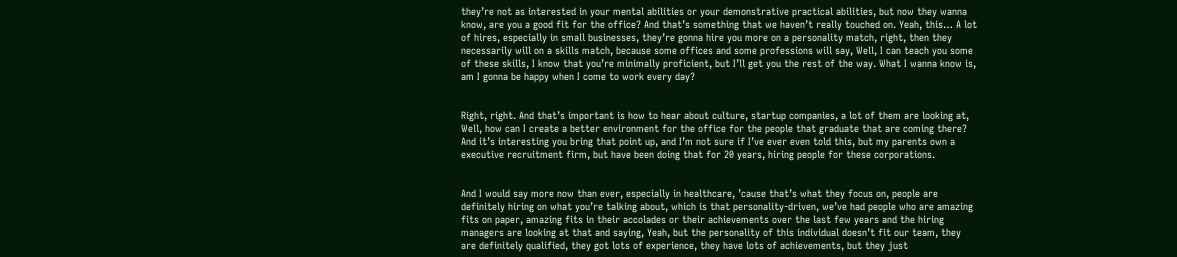they’re not as interested in your mental abilities or your demonstrative practical abilities, but now they wanna know, are you a good fit for the office? And that’s something that we haven’t really touched on. Yeah, this… A lot of hires, especially in small businesses, they’re gonna hire you more on a personality match, right, then they necessarily will on a skills match, because some offices and some professions will say, Well, I can teach you some of these skills, I know that you’re minimally proficient, but I’ll get you the rest of the way. What I wanna know is, am I gonna be happy when I come to work every day?


Right, right. And that’s important is how to hear about culture, startup companies, a lot of them are looking at, Well, how can I create a better environment for the office for the people that graduate that are coming there? And it’s interesting you bring that point up, and I’m not sure if I’ve ever even told this, but my parents own a executive recruitment firm, but have been doing that for 20 years, hiring people for these corporations.


And I would say more now than ever, especially in healthcare, ’cause that’s what they focus on, people are definitely hiring on what you’re talking about, which is that personality-driven, we’ve had people who are amazing fits on paper, amazing fits in their accolades or their achievements over the last few years and the hiring managers are looking at that and saying, Yeah, but the personality of this individual doesn’t fit our team, they are definitely qualified, they got lots of experience, they have lots of achievements, but they just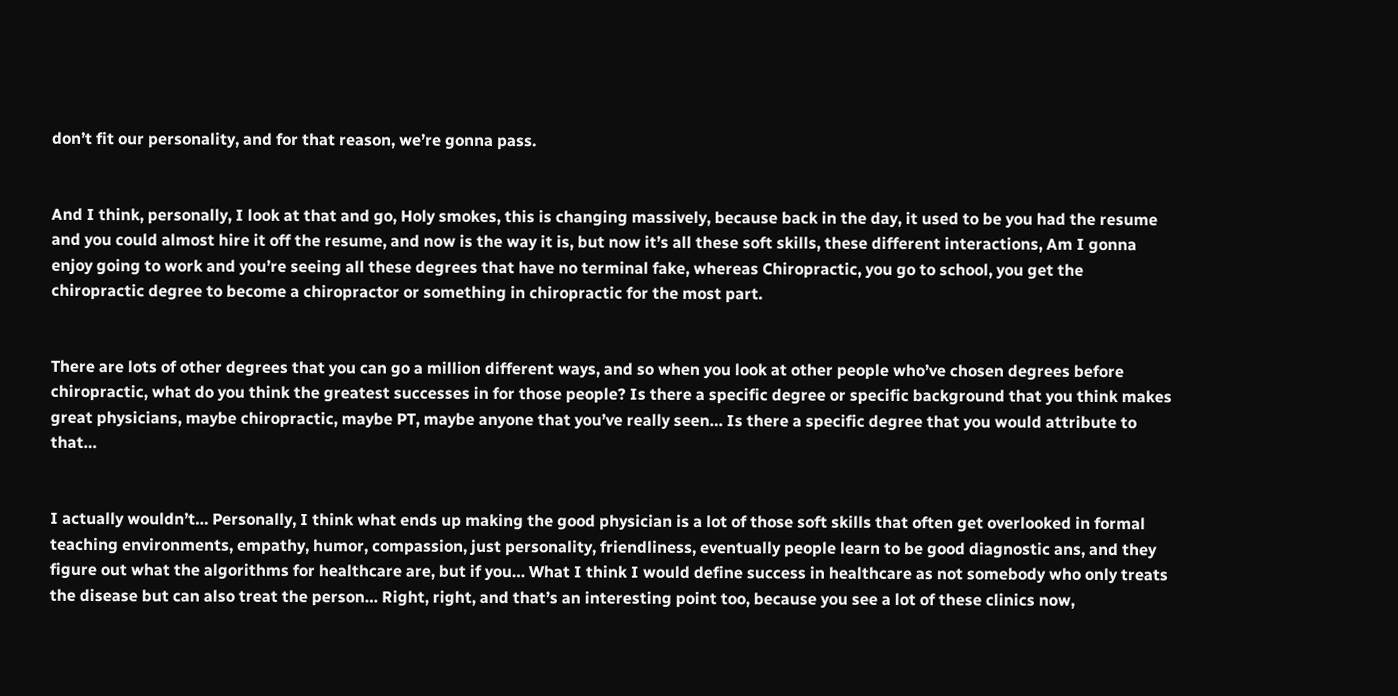don’t fit our personality, and for that reason, we’re gonna pass.


And I think, personally, I look at that and go, Holy smokes, this is changing massively, because back in the day, it used to be you had the resume and you could almost hire it off the resume, and now is the way it is, but now it’s all these soft skills, these different interactions, Am I gonna enjoy going to work and you’re seeing all these degrees that have no terminal fake, whereas Chiropractic, you go to school, you get the chiropractic degree to become a chiropractor or something in chiropractic for the most part.


There are lots of other degrees that you can go a million different ways, and so when you look at other people who’ve chosen degrees before chiropractic, what do you think the greatest successes in for those people? Is there a specific degree or specific background that you think makes great physicians, maybe chiropractic, maybe PT, maybe anyone that you’ve really seen… Is there a specific degree that you would attribute to that…


I actually wouldn’t… Personally, I think what ends up making the good physician is a lot of those soft skills that often get overlooked in formal teaching environments, empathy, humor, compassion, just personality, friendliness, eventually people learn to be good diagnostic ans, and they figure out what the algorithms for healthcare are, but if you… What I think I would define success in healthcare as not somebody who only treats the disease but can also treat the person… Right, right, and that’s an interesting point too, because you see a lot of these clinics now,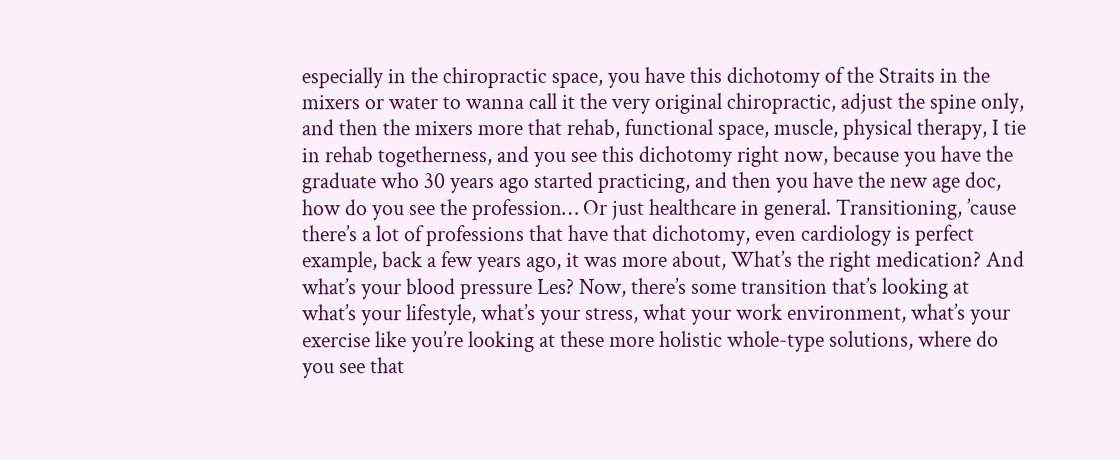especially in the chiropractic space, you have this dichotomy of the Straits in the mixers or water to wanna call it the very original chiropractic, adjust the spine only, and then the mixers more that rehab, functional space, muscle, physical therapy, I tie in rehab togetherness, and you see this dichotomy right now, because you have the graduate who 30 years ago started practicing, and then you have the new age doc, how do you see the profession… Or just healthcare in general. Transitioning, ’cause there’s a lot of professions that have that dichotomy, even cardiology is perfect example, back a few years ago, it was more about, What’s the right medication? And what’s your blood pressure Les? Now, there’s some transition that’s looking at what’s your lifestyle, what’s your stress, what your work environment, what’s your exercise like you’re looking at these more holistic whole-type solutions, where do you see that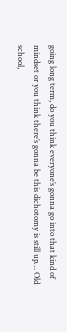going long term, do you think everyone’s gonna go into that kind of mindset or you think there’s gonna be this dichotomy is still up… Old school,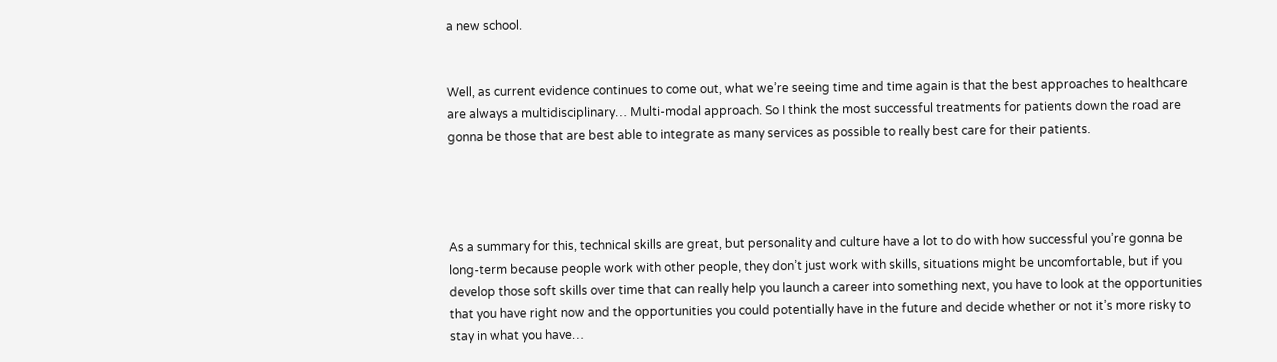a new school.


Well, as current evidence continues to come out, what we’re seeing time and time again is that the best approaches to healthcare are always a multidisciplinary… Multi-modal approach. So I think the most successful treatments for patients down the road are gonna be those that are best able to integrate as many services as possible to really best care for their patients.




As a summary for this, technical skills are great, but personality and culture have a lot to do with how successful you’re gonna be long-term because people work with other people, they don’t just work with skills, situations might be uncomfortable, but if you develop those soft skills over time that can really help you launch a career into something next, you have to look at the opportunities that you have right now and the opportunities you could potentially have in the future and decide whether or not it’s more risky to stay in what you have…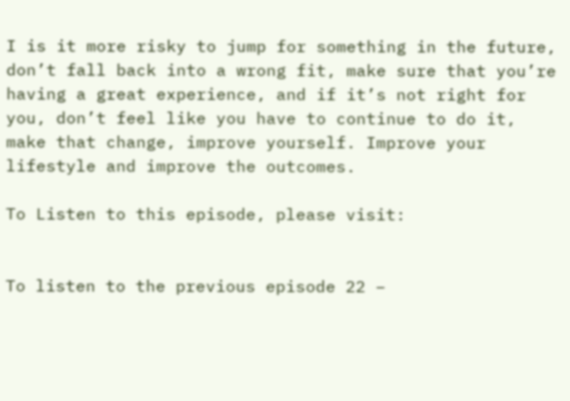I is it more risky to jump for something in the future, don’t fall back into a wrong fit, make sure that you’re having a great experience, and if it’s not right for you, don’t feel like you have to continue to do it, make that change, improve yourself. Improve your lifestyle and improve the outcomes.

To Listen to this episode, please visit:


To listen to the previous episode 22 –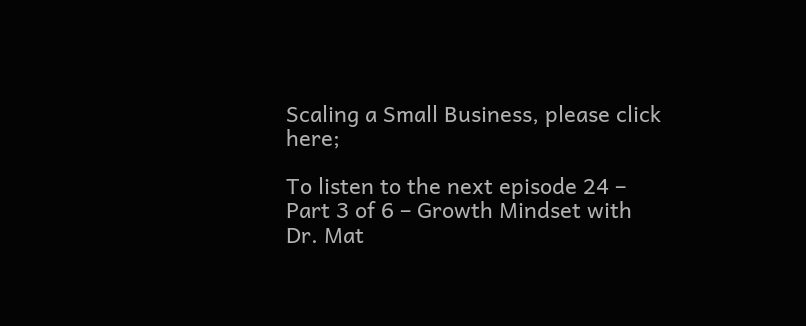Scaling a Small Business, please click here;

To listen to the next episode 24 – Part 3 of 6 – Growth Mindset with Dr. Mat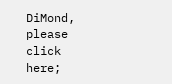DiMond, please click here;